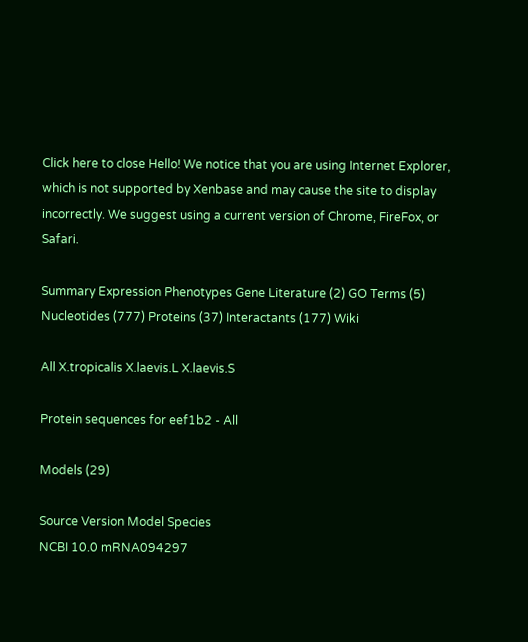Click here to close Hello! We notice that you are using Internet Explorer, which is not supported by Xenbase and may cause the site to display incorrectly. We suggest using a current version of Chrome, FireFox, or Safari.

Summary Expression Phenotypes Gene Literature (2) GO Terms (5) Nucleotides (777) Proteins (37) Interactants (177) Wiki

All X.tropicalis X.laevis.L X.laevis.S

Protein sequences for eef1b2 - All

Models (29)

Source Version Model Species
NCBI 10.0 mRNA094297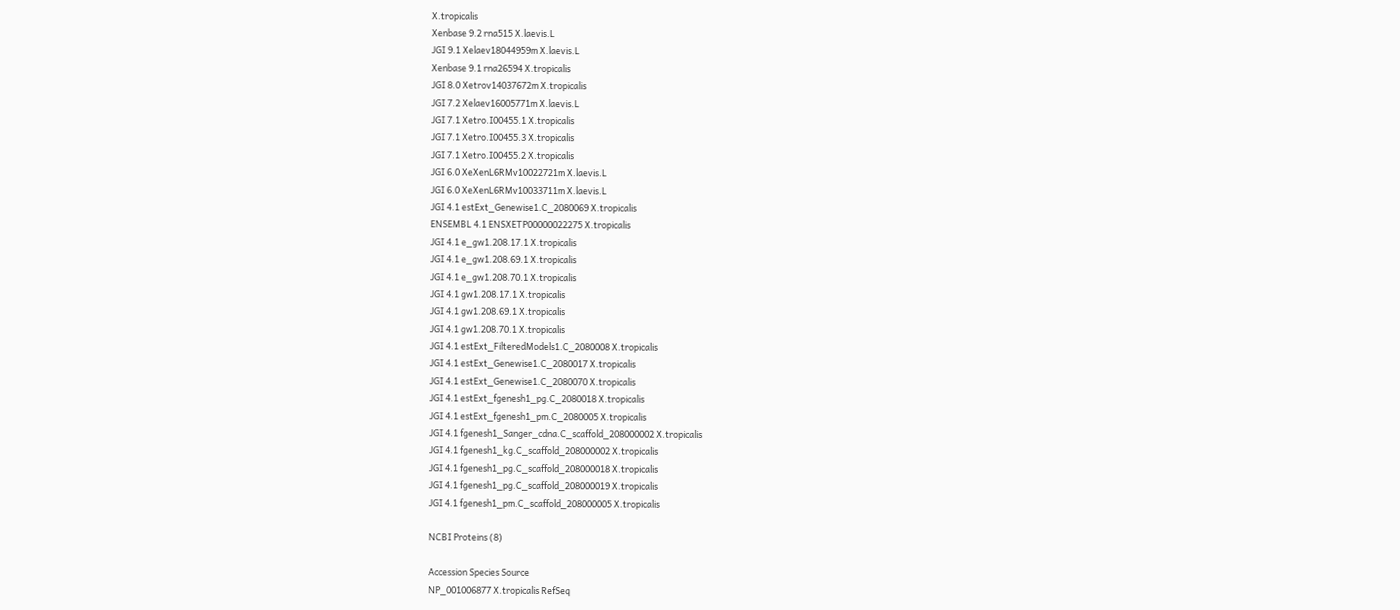X.tropicalis
Xenbase 9.2 rna515 X.laevis.L
JGI 9.1 Xelaev18044959m X.laevis.L
Xenbase 9.1 rna26594 X.tropicalis
JGI 8.0 Xetrov14037672m X.tropicalis
JGI 7.2 Xelaev16005771m X.laevis.L
JGI 7.1 Xetro.I00455.1 X.tropicalis
JGI 7.1 Xetro.I00455.3 X.tropicalis
JGI 7.1 Xetro.I00455.2 X.tropicalis
JGI 6.0 XeXenL6RMv10022721m X.laevis.L
JGI 6.0 XeXenL6RMv10033711m X.laevis.L
JGI 4.1 estExt_Genewise1.C_2080069 X.tropicalis
ENSEMBL 4.1 ENSXETP00000022275 X.tropicalis
JGI 4.1 e_gw1.208.17.1 X.tropicalis
JGI 4.1 e_gw1.208.69.1 X.tropicalis
JGI 4.1 e_gw1.208.70.1 X.tropicalis
JGI 4.1 gw1.208.17.1 X.tropicalis
JGI 4.1 gw1.208.69.1 X.tropicalis
JGI 4.1 gw1.208.70.1 X.tropicalis
JGI 4.1 estExt_FilteredModels1.C_2080008 X.tropicalis
JGI 4.1 estExt_Genewise1.C_2080017 X.tropicalis
JGI 4.1 estExt_Genewise1.C_2080070 X.tropicalis
JGI 4.1 estExt_fgenesh1_pg.C_2080018 X.tropicalis
JGI 4.1 estExt_fgenesh1_pm.C_2080005 X.tropicalis
JGI 4.1 fgenesh1_Sanger_cdna.C_scaffold_208000002 X.tropicalis
JGI 4.1 fgenesh1_kg.C_scaffold_208000002 X.tropicalis
JGI 4.1 fgenesh1_pg.C_scaffold_208000018 X.tropicalis
JGI 4.1 fgenesh1_pg.C_scaffold_208000019 X.tropicalis
JGI 4.1 fgenesh1_pm.C_scaffold_208000005 X.tropicalis

NCBI Proteins (8)

Accession Species Source
NP_001006877 X.tropicalis RefSeq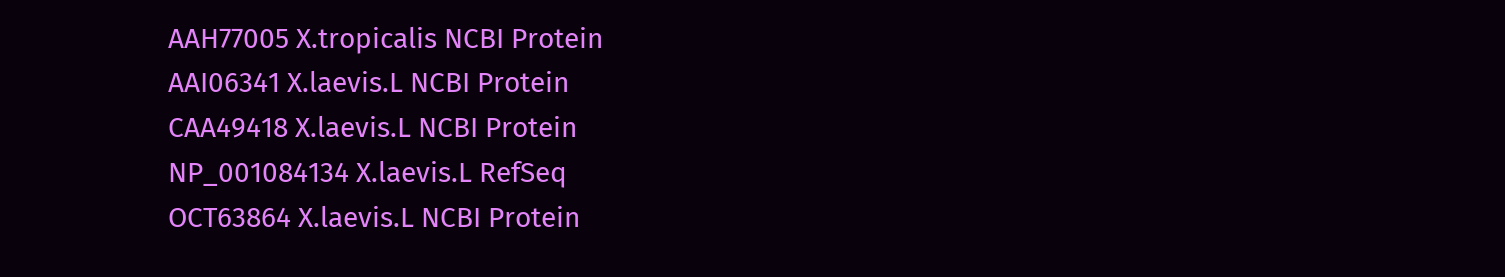AAH77005 X.tropicalis NCBI Protein
AAI06341 X.laevis.L NCBI Protein
CAA49418 X.laevis.L NCBI Protein
NP_001084134 X.laevis.L RefSeq
OCT63864 X.laevis.L NCBI Protein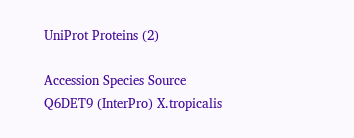UniProt Proteins (2)

Accession Species Source
Q6DET9 (InterPro) X.tropicalis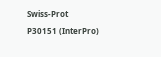Swiss-Prot
P30151 (InterPro)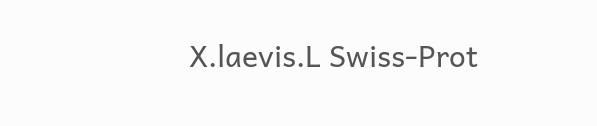X.laevis.L Swiss-Prot